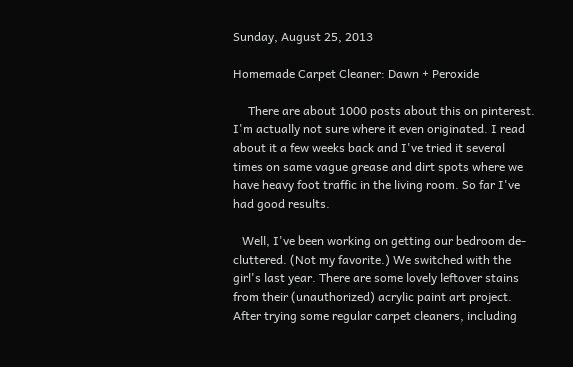Sunday, August 25, 2013

Homemade Carpet Cleaner: Dawn + Peroxide

     There are about 1000 posts about this on pinterest. I'm actually not sure where it even originated. I read about it a few weeks back and I've tried it several times on same vague grease and dirt spots where we have heavy foot traffic in the living room. So far I've had good results.

   Well, I've been working on getting our bedroom de-cluttered. (Not my favorite.) We switched with the girl's last year. There are some lovely leftover stains from their (unauthorized) acrylic paint art project. After trying some regular carpet cleaners, including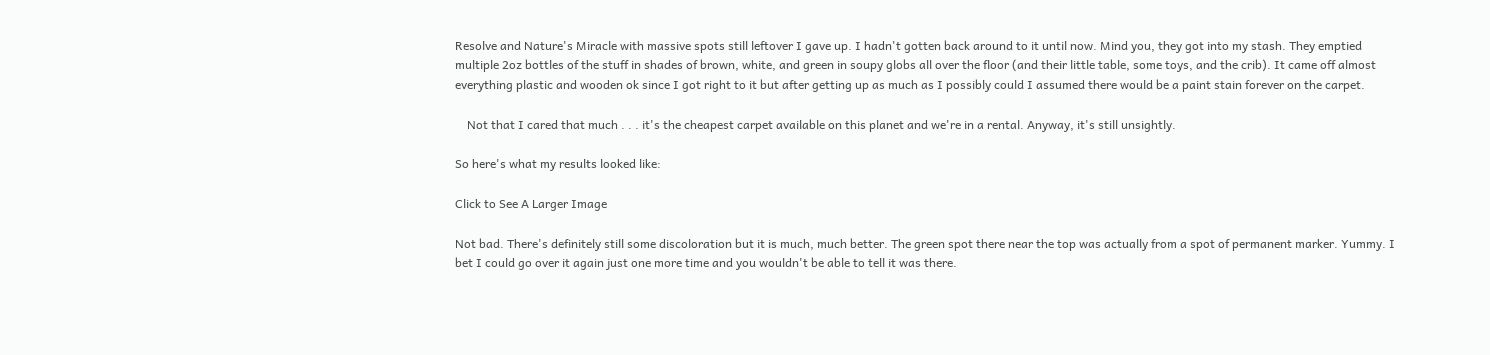Resolve and Nature's Miracle with massive spots still leftover I gave up. I hadn't gotten back around to it until now. Mind you, they got into my stash. They emptied multiple 2oz bottles of the stuff in shades of brown, white, and green in soupy globs all over the floor (and their little table, some toys, and the crib). It came off almost everything plastic and wooden ok since I got right to it but after getting up as much as I possibly could I assumed there would be a paint stain forever on the carpet.

    Not that I cared that much . . . it's the cheapest carpet available on this planet and we're in a rental. Anyway, it's still unsightly.

So here's what my results looked like:

Click to See A Larger Image

Not bad. There's definitely still some discoloration but it is much, much better. The green spot there near the top was actually from a spot of permanent marker. Yummy. I bet I could go over it again just one more time and you wouldn't be able to tell it was there.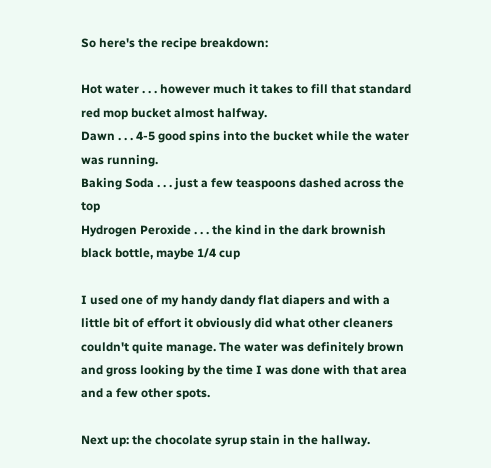So here's the recipe breakdown:

Hot water . . . however much it takes to fill that standard red mop bucket almost halfway.
Dawn . . . 4-5 good spins into the bucket while the water was running.
Baking Soda . . . just a few teaspoons dashed across the top
Hydrogen Peroxide . . . the kind in the dark brownish black bottle, maybe 1/4 cup

I used one of my handy dandy flat diapers and with a little bit of effort it obviously did what other cleaners couldn't quite manage. The water was definitely brown and gross looking by the time I was done with that area and a few other spots.

Next up: the chocolate syrup stain in the hallway.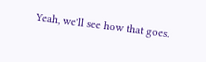Yeah, we'll see how that goes.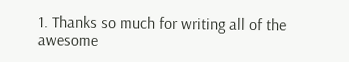1. Thanks so much for writing all of the awesome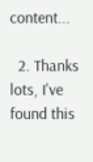content...

  2. Thanks lots, I've found this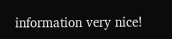information very nice!